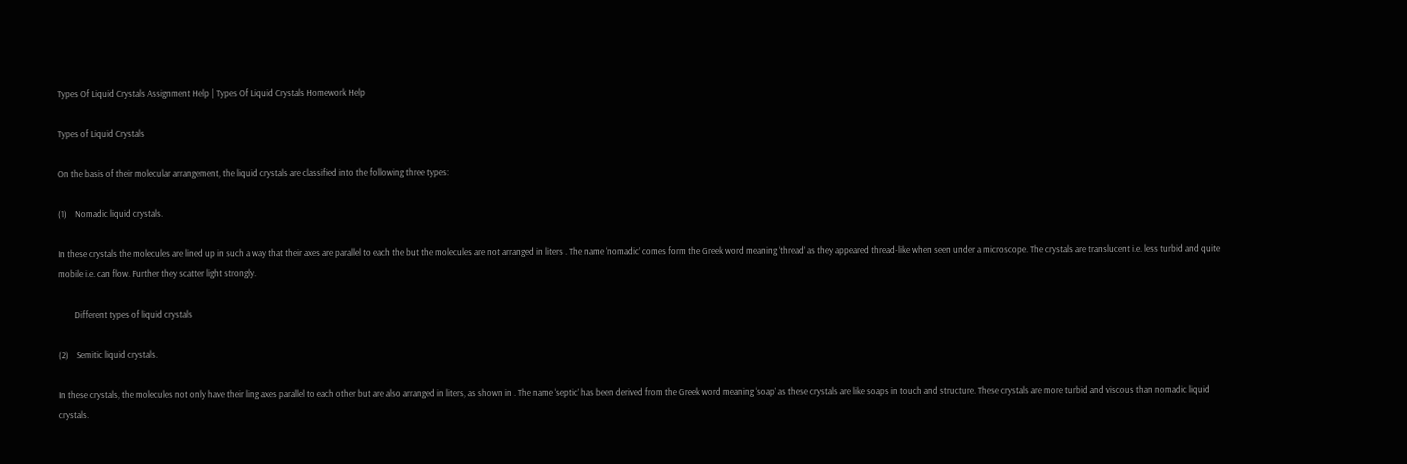Types Of Liquid Crystals Assignment Help | Types Of Liquid Crystals Homework Help

Types of Liquid Crystals

On the basis of their molecular arrangement, the liquid crystals are classified into the following three types:

(1)    Nomadic liquid crystals.

In these crystals the molecules are lined up in such a way that their axes are parallel to each the but the molecules are not arranged in liters . The name ‘nomadic’ comes form the Greek word meaning ‘thread’ as they appeared thread-like when seen under a microscope. The crystals are translucent i.e. less turbid and quite mobile i.e. can flow. Further they scatter light strongly.

        Different types of liquid crystals

(2)    Semitic liquid crystals.

In these crystals, the molecules not only have their ling axes parallel to each other but are also arranged in liters, as shown in . The name ‘septic’ has been derived from the Greek word meaning ‘soap’ as these crystals are like soaps in touch and structure. These crystals are more turbid and viscous than nomadic liquid crystals.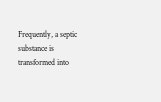Frequently, a septic substance is transformed into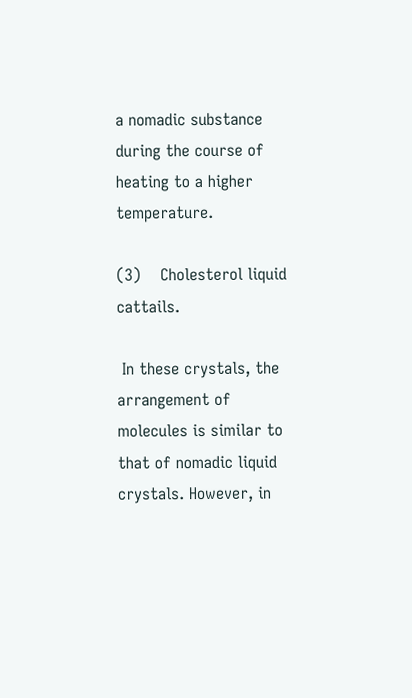a nomadic substance during the course of heating to a higher temperature.

(3)    Cholesterol liquid cattails.

 In these crystals, the arrangement of molecules is similar to that of nomadic liquid crystals. However, in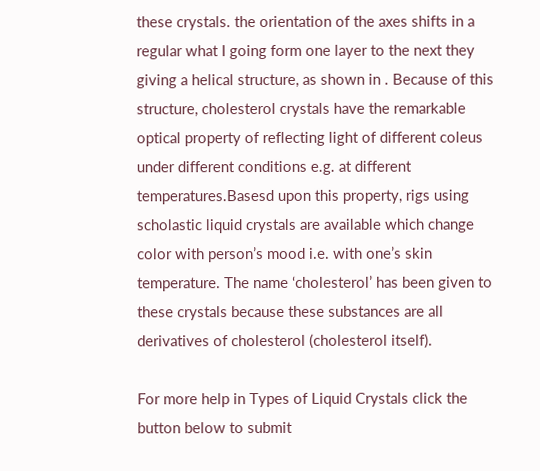these crystals. the orientation of the axes shifts in a regular what I going form one layer to the next they giving a helical structure, as shown in . Because of this structure, cholesterol crystals have the remarkable optical property of reflecting light of different coleus under different conditions e.g. at different temperatures.Basesd upon this property, rigs using scholastic liquid crystals are available which change color with person’s mood i.e. with one’s skin temperature. The name ‘cholesterol’ has been given to these crystals because these substances are all derivatives of cholesterol (cholesterol itself).

For more help in Types of Liquid Crystals click the button below to submit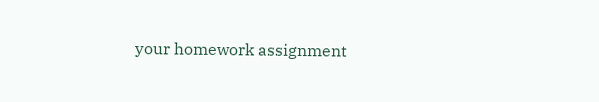your homework assignment